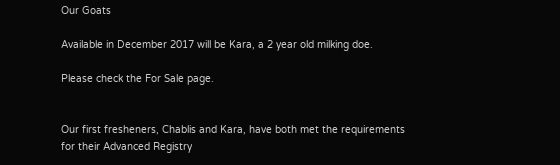Our Goats

Available in December 2017 will be Kara, a 2 year old milking doe.

Please check the For Sale page.


Our first fresheners, Chablis and Kara, have both met the requirements for their Advanced Registry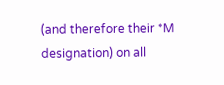(and therefore their *M designation) on all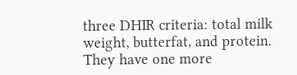three DHIR criteria: total milk weight, butterfat, and protein.  They have one more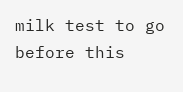milk test to go before this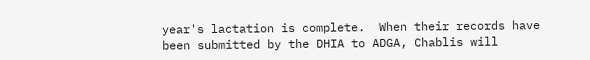year's lactation is complete.  When their records have been submitted by the DHIA to ADGA, Chablis will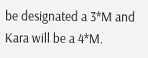be designated a 3*M and Kara will be a 4*M.